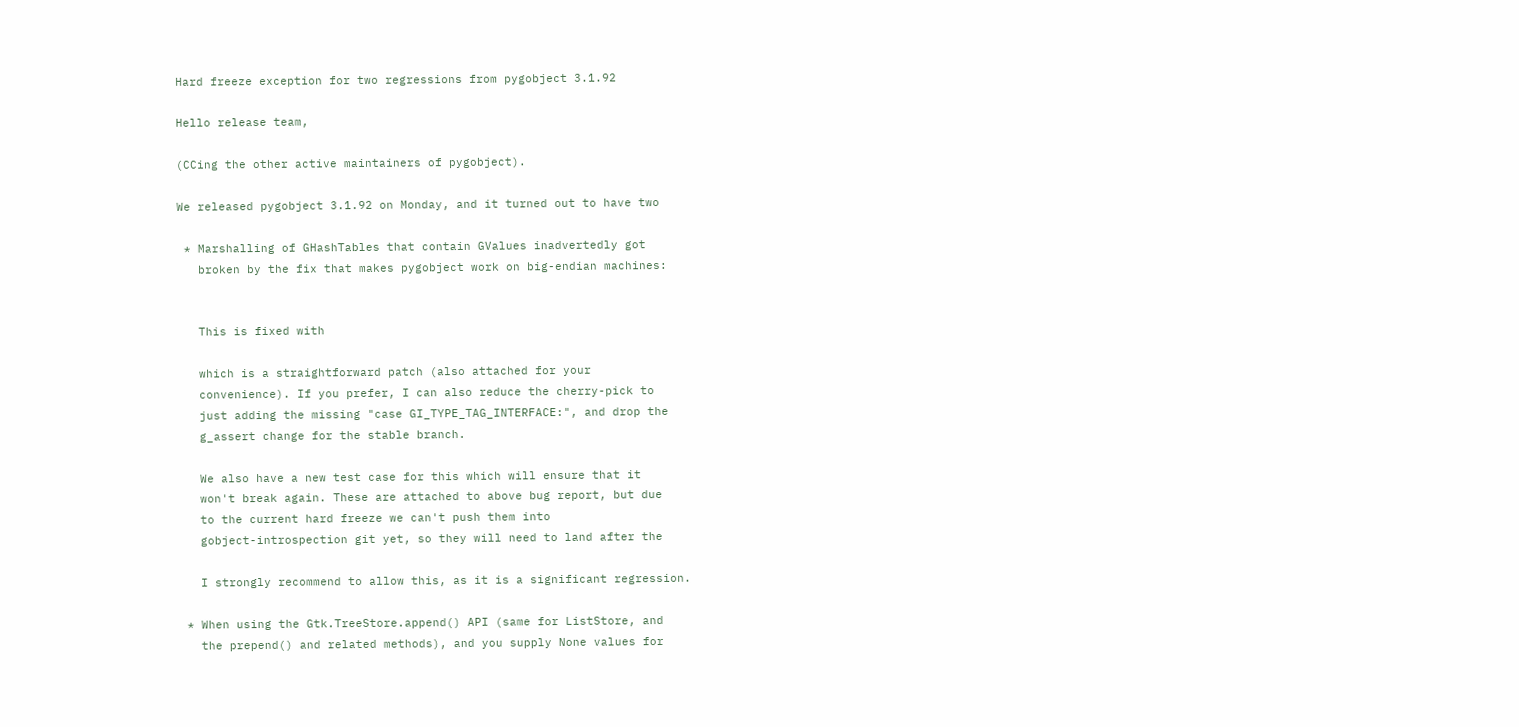Hard freeze exception for two regressions from pygobject 3.1.92

Hello release team,

(CCing the other active maintainers of pygobject).

We released pygobject 3.1.92 on Monday, and it turned out to have two

 * Marshalling of GHashTables that contain GValues inadvertedly got
   broken by the fix that makes pygobject work on big-endian machines:


   This is fixed with

   which is a straightforward patch (also attached for your
   convenience). If you prefer, I can also reduce the cherry-pick to
   just adding the missing "case GI_TYPE_TAG_INTERFACE:", and drop the
   g_assert change for the stable branch.

   We also have a new test case for this which will ensure that it
   won't break again. These are attached to above bug report, but due
   to the current hard freeze we can't push them into
   gobject-introspection git yet, so they will need to land after the

   I strongly recommend to allow this, as it is a significant regression.

 * When using the Gtk.TreeStore.append() API (same for ListStore, and
   the prepend() and related methods), and you supply None values for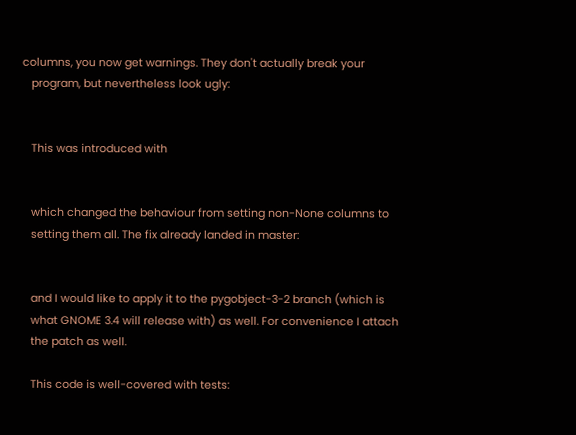columns, you now get warnings. They don't actually break your
   program, but nevertheless look ugly:


   This was introduced with


   which changed the behaviour from setting non-None columns to
   setting them all. The fix already landed in master:


   and I would like to apply it to the pygobject-3-2 branch (which is
   what GNOME 3.4 will release with) as well. For convenience I attach
   the patch as well.

   This code is well-covered with tests: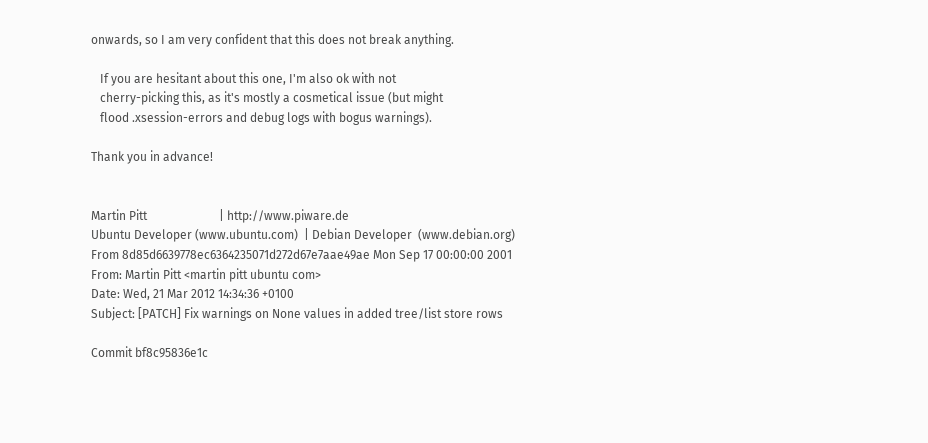onwards, so I am very confident that this does not break anything.

   If you are hesitant about this one, I'm also ok with not
   cherry-picking this, as it's mostly a cosmetical issue (but might
   flood .xsession-errors and debug logs with bogus warnings).

Thank you in advance!


Martin Pitt                        | http://www.piware.de
Ubuntu Developer (www.ubuntu.com)  | Debian Developer  (www.debian.org)
From 8d85d6639778ec6364235071d272d67e7aae49ae Mon Sep 17 00:00:00 2001
From: Martin Pitt <martin pitt ubuntu com>
Date: Wed, 21 Mar 2012 14:34:36 +0100
Subject: [PATCH] Fix warnings on None values in added tree/list store rows

Commit bf8c95836e1c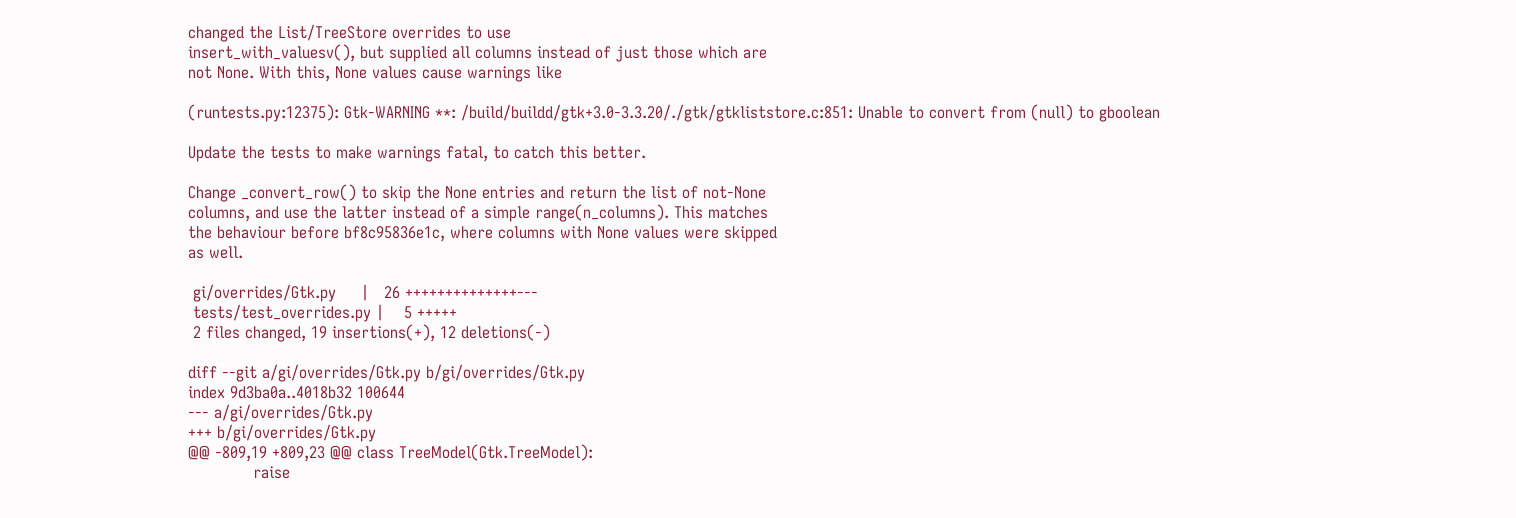changed the List/TreeStore overrides to use
insert_with_valuesv(), but supplied all columns instead of just those which are
not None. With this, None values cause warnings like

(runtests.py:12375): Gtk-WARNING **: /build/buildd/gtk+3.0-3.3.20/./gtk/gtkliststore.c:851: Unable to convert from (null) to gboolean

Update the tests to make warnings fatal, to catch this better.

Change _convert_row() to skip the None entries and return the list of not-None
columns, and use the latter instead of a simple range(n_columns). This matches
the behaviour before bf8c95836e1c, where columns with None values were skipped
as well.

 gi/overrides/Gtk.py     |   26 ++++++++++++++---
 tests/test_overrides.py |    5 +++++
 2 files changed, 19 insertions(+), 12 deletions(-)

diff --git a/gi/overrides/Gtk.py b/gi/overrides/Gtk.py
index 9d3ba0a..4018b32 100644
--- a/gi/overrides/Gtk.py
+++ b/gi/overrides/Gtk.py
@@ -809,19 +809,23 @@ class TreeModel(Gtk.TreeModel):
             raise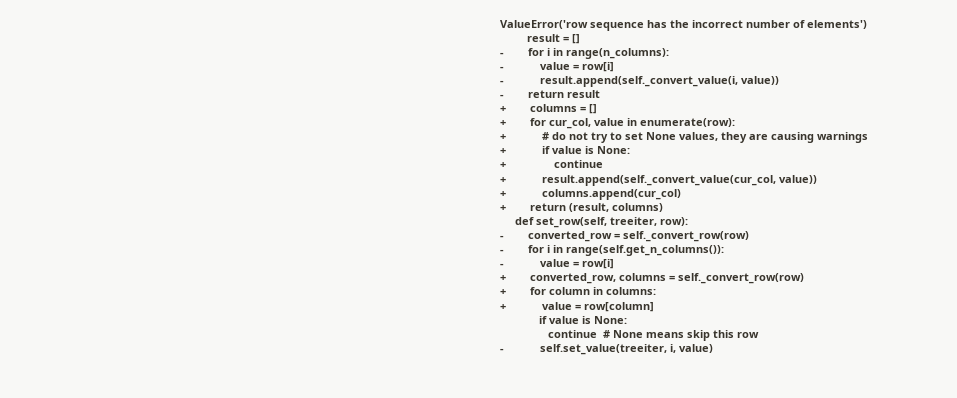ValueError('row sequence has the incorrect number of elements')
         result = []
-        for i in range(n_columns):
-            value = row[i]
-            result.append(self._convert_value(i, value))
-        return result
+        columns = []
+        for cur_col, value in enumerate(row):
+            # do not try to set None values, they are causing warnings
+            if value is None:
+                continue
+            result.append(self._convert_value(cur_col, value))
+            columns.append(cur_col)
+        return (result, columns)
     def set_row(self, treeiter, row):
-        converted_row = self._convert_row(row)
-        for i in range(self.get_n_columns()):
-            value = row[i]
+        converted_row, columns = self._convert_row(row)
+        for column in columns:
+            value = row[column]
             if value is None:
                continue  # None means skip this row
-            self.set_value(treeiter, i, value)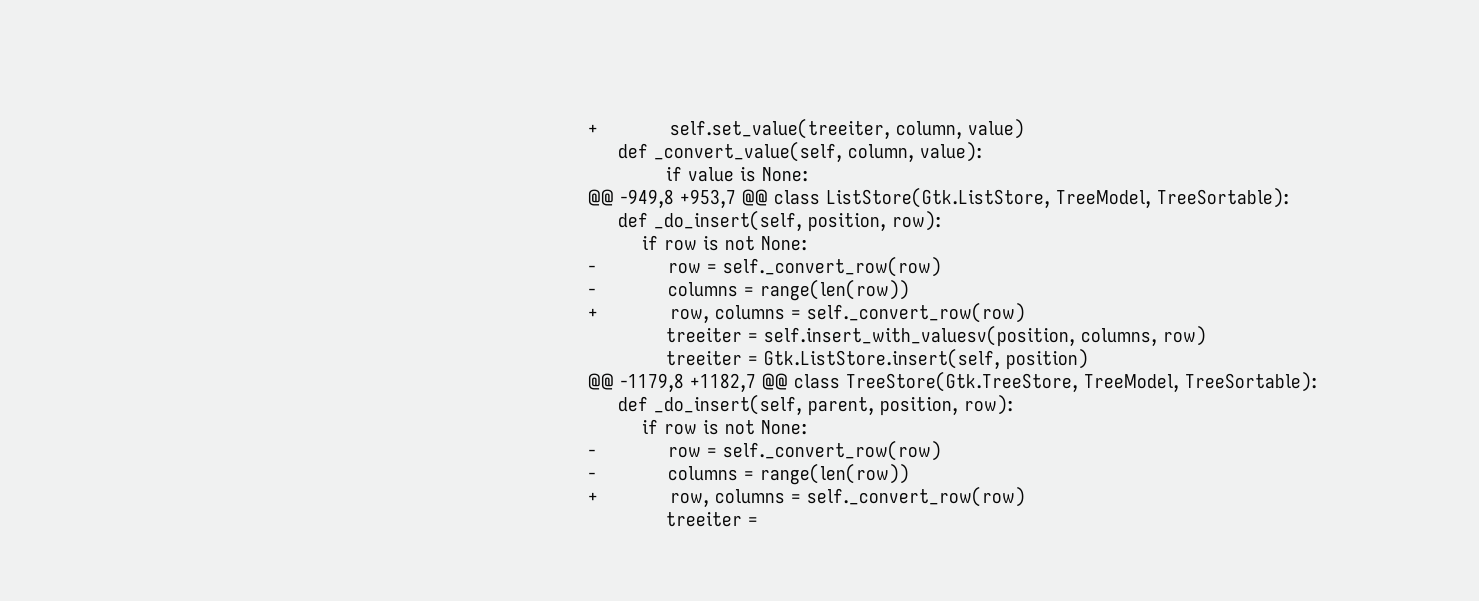+            self.set_value(treeiter, column, value)
     def _convert_value(self, column, value):
             if value is None:
@@ -949,8 +953,7 @@ class ListStore(Gtk.ListStore, TreeModel, TreeSortable):
     def _do_insert(self, position, row):
         if row is not None:
-            row = self._convert_row(row)
-            columns = range(len(row))
+            row, columns = self._convert_row(row)
             treeiter = self.insert_with_valuesv(position, columns, row)
             treeiter = Gtk.ListStore.insert(self, position)
@@ -1179,8 +1182,7 @@ class TreeStore(Gtk.TreeStore, TreeModel, TreeSortable):
     def _do_insert(self, parent, position, row):
         if row is not None:
-            row = self._convert_row(row)
-            columns = range(len(row))
+            row, columns = self._convert_row(row)
             treeiter =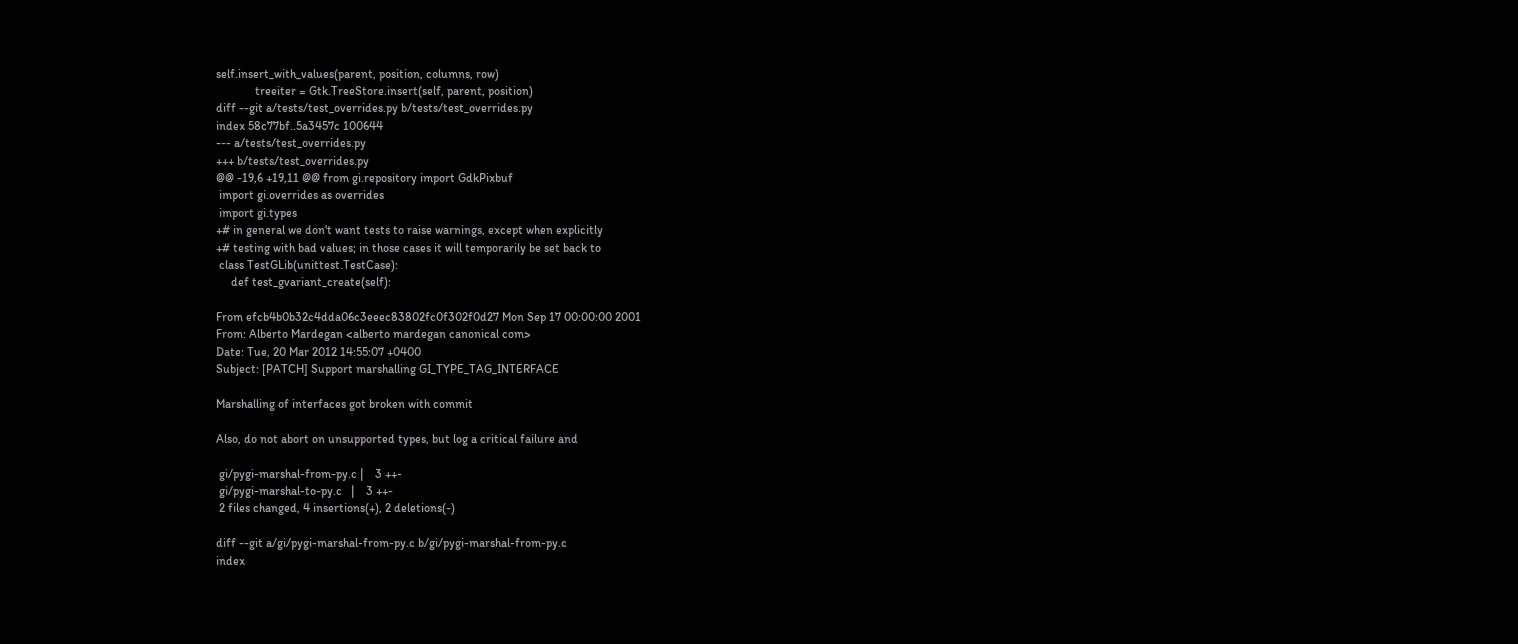self.insert_with_values(parent, position, columns, row)
             treeiter = Gtk.TreeStore.insert(self, parent, position)
diff --git a/tests/test_overrides.py b/tests/test_overrides.py
index 58c77bf..5a3457c 100644
--- a/tests/test_overrides.py
+++ b/tests/test_overrides.py
@@ -19,6 +19,11 @@ from gi.repository import GdkPixbuf
 import gi.overrides as overrides
 import gi.types
+# in general we don't want tests to raise warnings, except when explicitly
+# testing with bad values; in those cases it will temporarily be set back to
 class TestGLib(unittest.TestCase):
     def test_gvariant_create(self):

From efcb4b0b32c4dda06c3eeec83802fc0f302f0d27 Mon Sep 17 00:00:00 2001
From: Alberto Mardegan <alberto mardegan canonical com>
Date: Tue, 20 Mar 2012 14:55:07 +0400
Subject: [PATCH] Support marshalling GI_TYPE_TAG_INTERFACE

Marshalling of interfaces got broken with commit

Also, do not abort on unsupported types, but log a critical failure and

 gi/pygi-marshal-from-py.c |    3 ++-
 gi/pygi-marshal-to-py.c   |    3 ++-
 2 files changed, 4 insertions(+), 2 deletions(-)

diff --git a/gi/pygi-marshal-from-py.c b/gi/pygi-marshal-from-py.c
index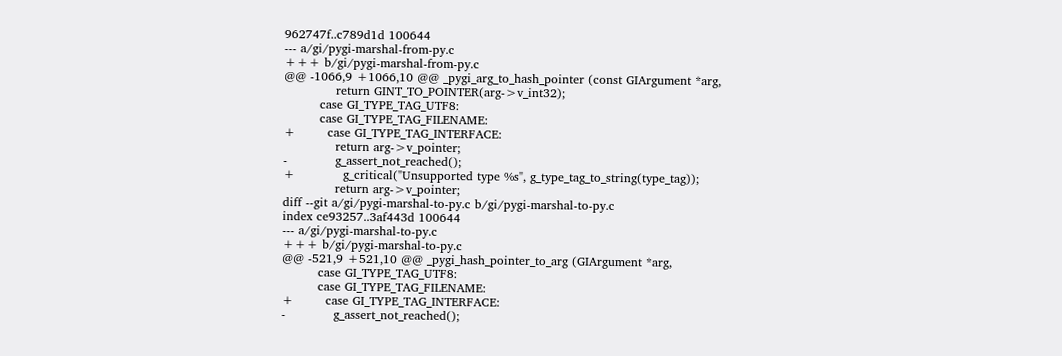962747f..c789d1d 100644
--- a/gi/pygi-marshal-from-py.c
+++ b/gi/pygi-marshal-from-py.c
@@ -1066,9 +1066,10 @@ _pygi_arg_to_hash_pointer (const GIArgument *arg,
             return GINT_TO_POINTER(arg->v_int32);
         case GI_TYPE_TAG_UTF8:
         case GI_TYPE_TAG_FILENAME:
+        case GI_TYPE_TAG_INTERFACE:
             return arg->v_pointer;
-            g_assert_not_reached();
+            g_critical("Unsupported type %s", g_type_tag_to_string(type_tag));
             return arg->v_pointer;
diff --git a/gi/pygi-marshal-to-py.c b/gi/pygi-marshal-to-py.c
index ce93257..3af443d 100644
--- a/gi/pygi-marshal-to-py.c
+++ b/gi/pygi-marshal-to-py.c
@@ -521,9 +521,10 @@ _pygi_hash_pointer_to_arg (GIArgument *arg,
         case GI_TYPE_TAG_UTF8:
         case GI_TYPE_TAG_FILENAME:
+        case GI_TYPE_TAG_INTERFACE:
-            g_assert_not_reached();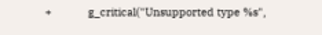+            g_critical("Unsupported type %s",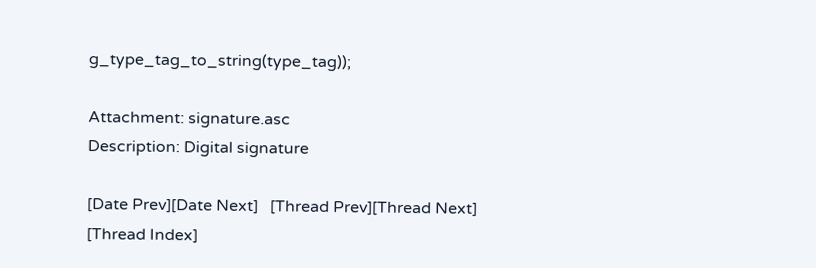g_type_tag_to_string(type_tag));

Attachment: signature.asc
Description: Digital signature

[Date Prev][Date Next]   [Thread Prev][Thread Next]   [Thread Index]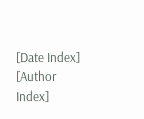[Date Index] [Author Index]